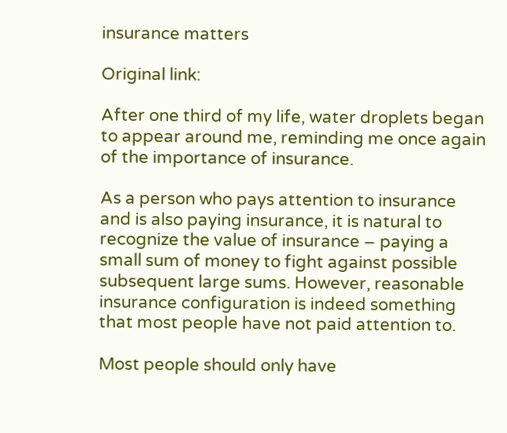insurance matters

Original link:

After one third of my life, water droplets began to appear around me, reminding me once again of the importance of insurance.

As a person who pays attention to insurance and is also paying insurance, it is natural to recognize the value of insurance – paying a small sum of money to fight against possible subsequent large sums. However, reasonable insurance configuration is indeed something that most people have not paid attention to.

Most people should only have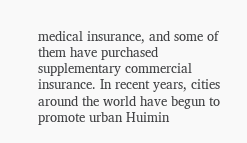medical insurance, and some of them have purchased supplementary commercial insurance. In recent years, cities around the world have begun to promote urban Huimin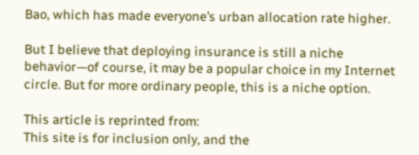Bao, which has made everyone’s urban allocation rate higher.

But I believe that deploying insurance is still a niche behavior—of course, it may be a popular choice in my Internet circle. But for more ordinary people, this is a niche option.

This article is reprinted from:
This site is for inclusion only, and the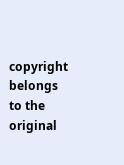copyright belongs to the original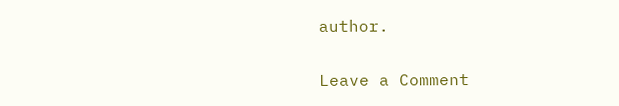author.

Leave a Comment